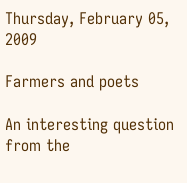Thursday, February 05, 2009

Farmers and poets

An interesting question from the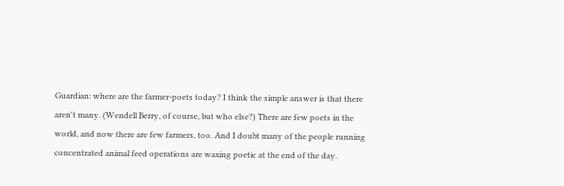Guardian: where are the farmer-poets today? I think the simple answer is that there aren't many. (Wendell Berry, of course, but who else?) There are few poets in the world, and now there are few farmers, too. And I doubt many of the people running concentrated animal feed operations are waxing poetic at the end of the day.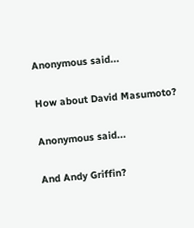Anonymous said...

How about David Masumoto?

Anonymous said...

And Andy Griffin?